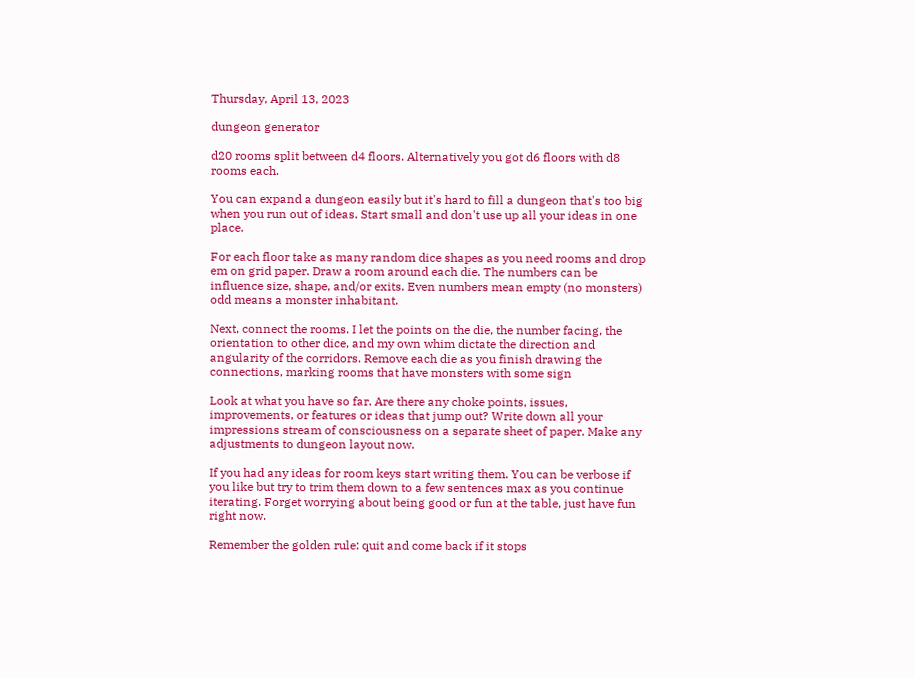Thursday, April 13, 2023

dungeon generator

d20 rooms split between d4 floors. Alternatively you got d6 floors with d8 rooms each.

You can expand a dungeon easily but it's hard to fill a dungeon that's too big when you run out of ideas. Start small and don't use up all your ideas in one place.

For each floor take as many random dice shapes as you need rooms and drop em on grid paper. Draw a room around each die. The numbers can be influence size, shape, and/or exits. Even numbers mean empty (no monsters) odd means a monster inhabitant.

Next, connect the rooms. I let the points on the die, the number facing, the orientation to other dice, and my own whim dictate the direction and angularity of the corridors. Remove each die as you finish drawing the connections, marking rooms that have monsters with some sign

Look at what you have so far. Are there any choke points, issues, improvements, or features or ideas that jump out? Write down all your impressions stream of consciousness on a separate sheet of paper. Make any adjustments to dungeon layout now.

If you had any ideas for room keys start writing them. You can be verbose if you like but try to trim them down to a few sentences max as you continue iterating. Forget worrying about being good or fun at the table, just have fun right now.

Remember the golden rule: quit and come back if it stops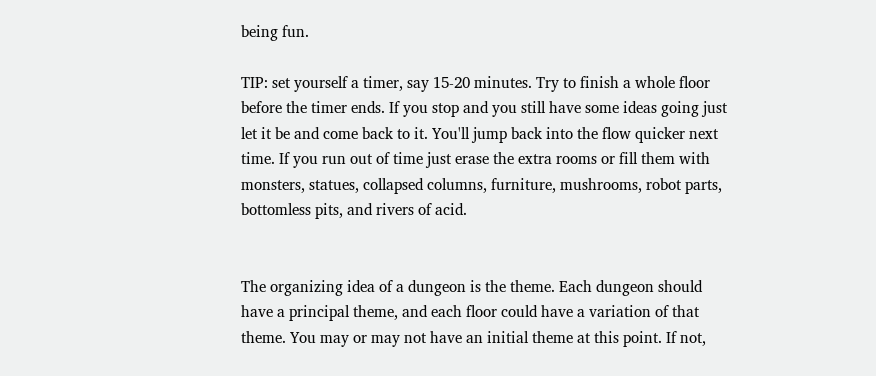being fun.

TIP: set yourself a timer, say 15-20 minutes. Try to finish a whole floor before the timer ends. If you stop and you still have some ideas going just let it be and come back to it. You'll jump back into the flow quicker next time. If you run out of time just erase the extra rooms or fill them with monsters, statues, collapsed columns, furniture, mushrooms, robot parts, bottomless pits, and rivers of acid.


The organizing idea of a dungeon is the theme. Each dungeon should have a principal theme, and each floor could have a variation of that theme. You may or may not have an initial theme at this point. If not,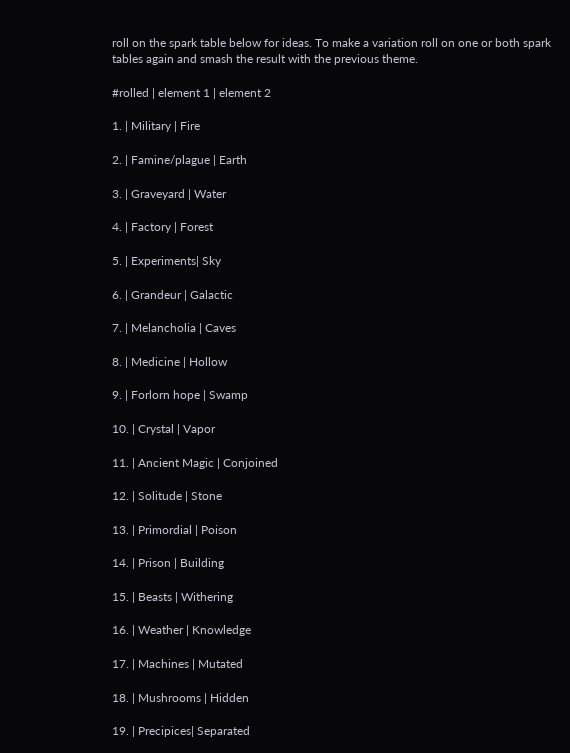roll on the spark table below for ideas. To make a variation roll on one or both spark tables again and smash the result with the previous theme.

#rolled | element 1 | element 2

1. | Military | Fire

2. | Famine/plague | Earth

3. | Graveyard | Water

4. | Factory | Forest

5. | Experiments| Sky

6. | Grandeur | Galactic

7. | Melancholia | Caves

8. | Medicine | Hollow

9. | Forlorn hope | Swamp

10. | Crystal | Vapor

11. | Ancient Magic | Conjoined

12. | Solitude | Stone

13. | Primordial | Poison

14. | Prison | Building

15. | Beasts | Withering

16. | Weather | Knowledge

17. | Machines | Mutated

18. | Mushrooms | Hidden

19. | Precipices| Separated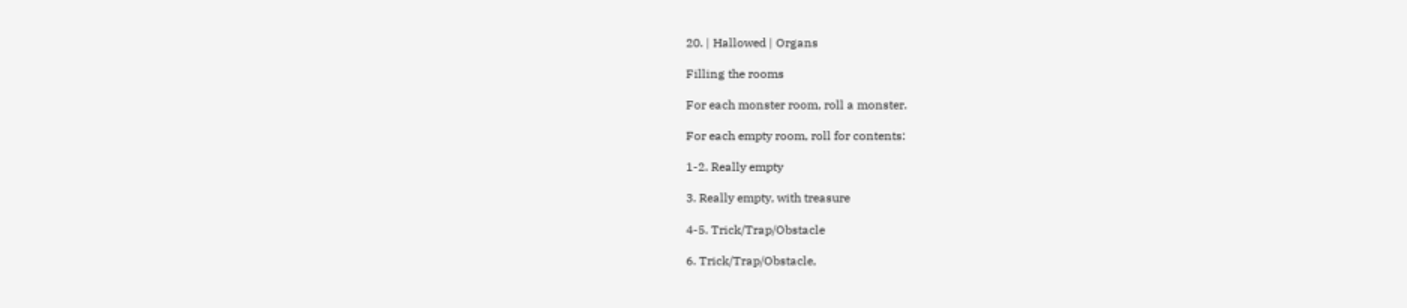20. | Hallowed | Organs

Filling the rooms

For each monster room, roll a monster.

For each empty room, roll for contents:

1-2. Really empty

3. Really empty, with treasure

4-5. Trick/Trap/Obstacle

6. Trick/Trap/Obstacle,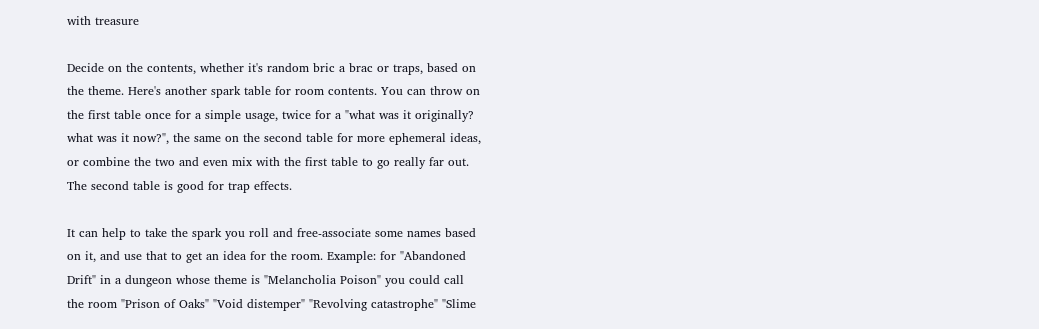with treasure

Decide on the contents, whether it's random bric a brac or traps, based on the theme. Here's another spark table for room contents. You can throw on the first table once for a simple usage, twice for a "what was it originally? what was it now?", the same on the second table for more ephemeral ideas, or combine the two and even mix with the first table to go really far out. The second table is good for trap effects.

It can help to take the spark you roll and free-associate some names based on it, and use that to get an idea for the room. Example: for "Abandoned Drift" in a dungeon whose theme is "Melancholia Poison" you could call the room "Prison of Oaks" "Void distemper" "Revolving catastrophe" "Slime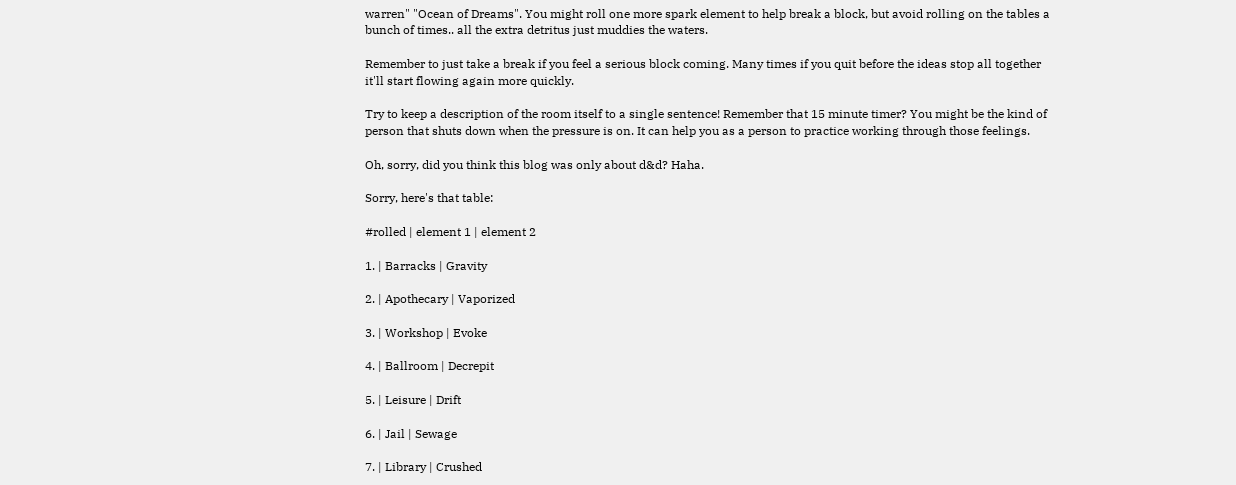warren" "Ocean of Dreams". You might roll one more spark element to help break a block, but avoid rolling on the tables a bunch of times.. all the extra detritus just muddies the waters.

Remember to just take a break if you feel a serious block coming. Many times if you quit before the ideas stop all together it'll start flowing again more quickly.

Try to keep a description of the room itself to a single sentence! Remember that 15 minute timer? You might be the kind of person that shuts down when the pressure is on. It can help you as a person to practice working through those feelings.

Oh, sorry, did you think this blog was only about d&d? Haha.

Sorry, here's that table:

#rolled | element 1 | element 2

1. | Barracks | Gravity

2. | Apothecary | Vaporized

3. | Workshop | Evoke

4. | Ballroom | Decrepit

5. | Leisure | Drift

6. | Jail | Sewage

7. | Library | Crushed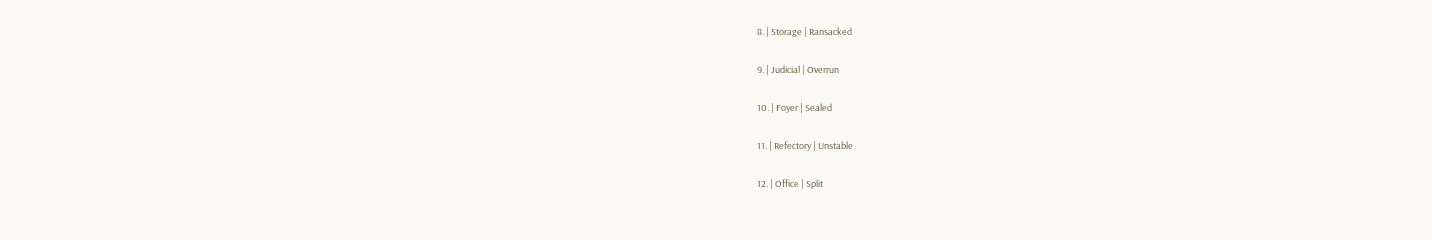8. | Storage | Ransacked

9. | Judicial | Overrun

10. | Foyer | Sealed

11. | Refectory | Unstable

12. | Office | Split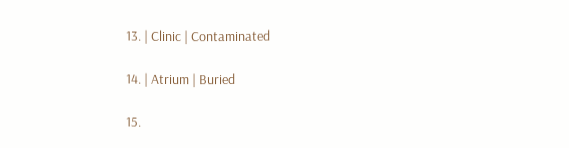13. | Clinic | Contaminated

14. | Atrium | Buried

15.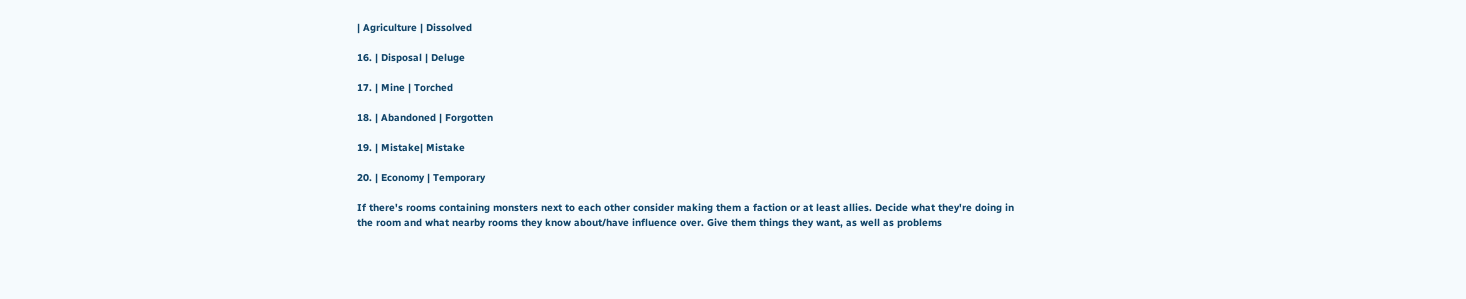| Agriculture | Dissolved

16. | Disposal | Deluge

17. | Mine | Torched

18. | Abandoned | Forgotten

19. | Mistake| Mistake

20. | Economy | Temporary

If there's rooms containing monsters next to each other consider making them a faction or at least allies. Decide what they're doing in the room and what nearby rooms they know about/have influence over. Give them things they want, as well as problems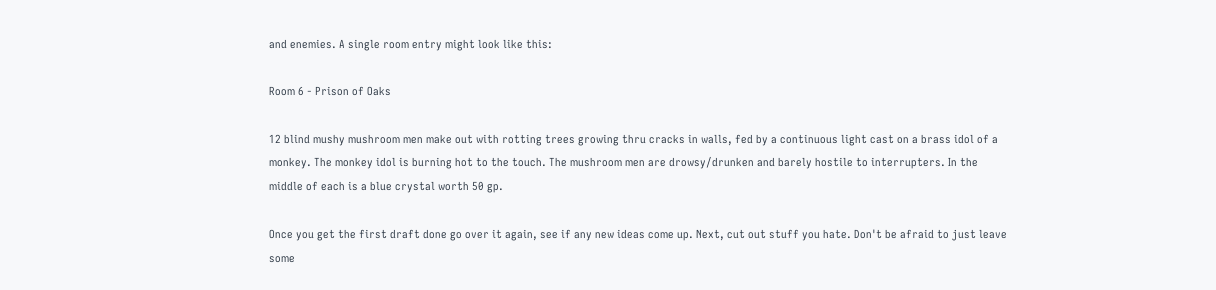and enemies. A single room entry might look like this:

Room 6 - Prison of Oaks

12 blind mushy mushroom men make out with rotting trees growing thru cracks in walls, fed by a continuous light cast on a brass idol of a monkey. The monkey idol is burning hot to the touch. The mushroom men are drowsy/drunken and barely hostile to interrupters. In the middle of each is a blue crystal worth 50 gp.

Once you get the first draft done go over it again, see if any new ideas come up. Next, cut out stuff you hate. Don't be afraid to just leave some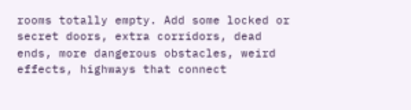rooms totally empty. Add some locked or secret doors, extra corridors, dead ends, more dangerous obstacles, weird effects, highways that connect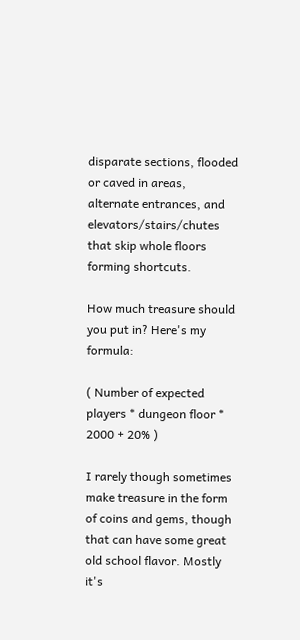disparate sections, flooded or caved in areas, alternate entrances, and elevators/stairs/chutes that skip whole floors forming shortcuts.

How much treasure should you put in? Here's my formula:

( Number of expected players * dungeon floor * 2000 + 20% )

I rarely though sometimes make treasure in the form of coins and gems, though that can have some great old school flavor. Mostly it's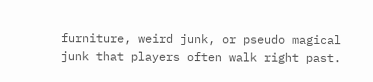furniture, weird junk, or pseudo magical junk that players often walk right past.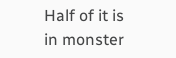Half of it is in monster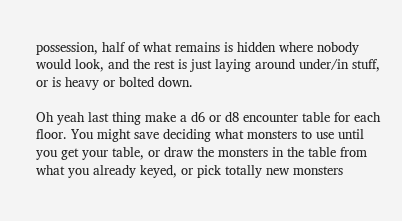possession, half of what remains is hidden where nobody would look, and the rest is just laying around under/in stuff, or is heavy or bolted down.

Oh yeah last thing make a d6 or d8 encounter table for each floor. You might save deciding what monsters to use until you get your table, or draw the monsters in the table from what you already keyed, or pick totally new monsters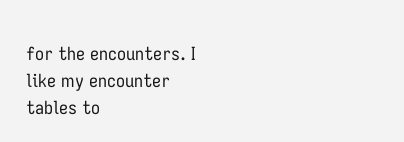for the encounters. I like my encounter tables to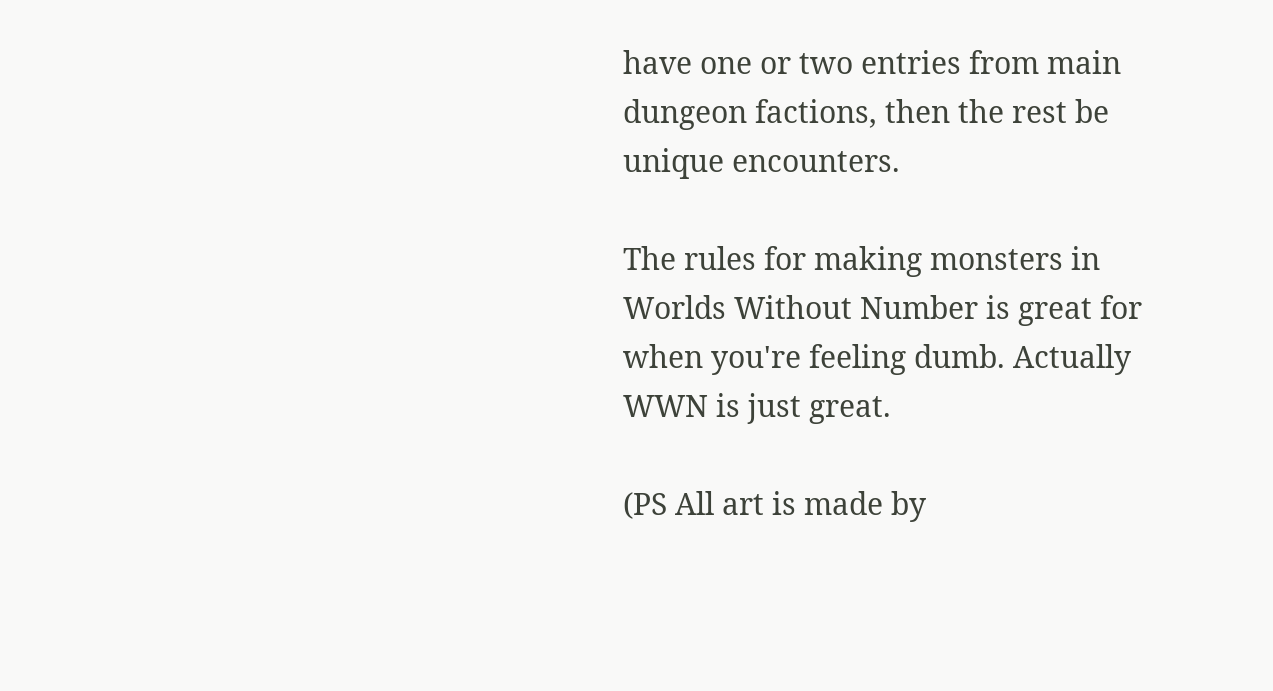have one or two entries from main dungeon factions, then the rest be unique encounters.

The rules for making monsters in Worlds Without Number is great for when you're feeling dumb. Actually WWN is just great.

(PS All art is made by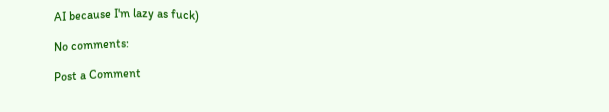AI because I'm lazy as fuck)

No comments:

Post a Comment